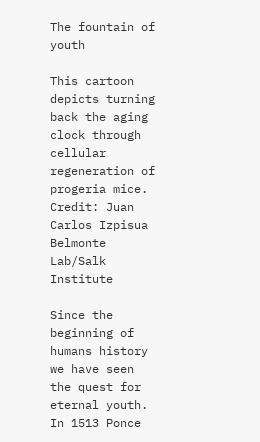The fountain of youth

This cartoon depicts turning back the aging clock through cellular regeneration of progeria mice. Credit: Juan Carlos Izpisua Belmonte Lab/Salk Institute

Since the beginning of humans history we have seen the quest for eternal youth. In 1513 Ponce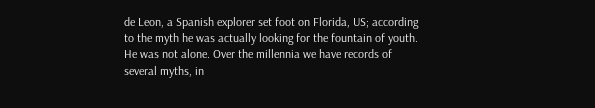de Leon, a Spanish explorer set foot on Florida, US; according to the myth he was actually looking for the fountain of youth. He was not alone. Over the millennia we have records of several myths, in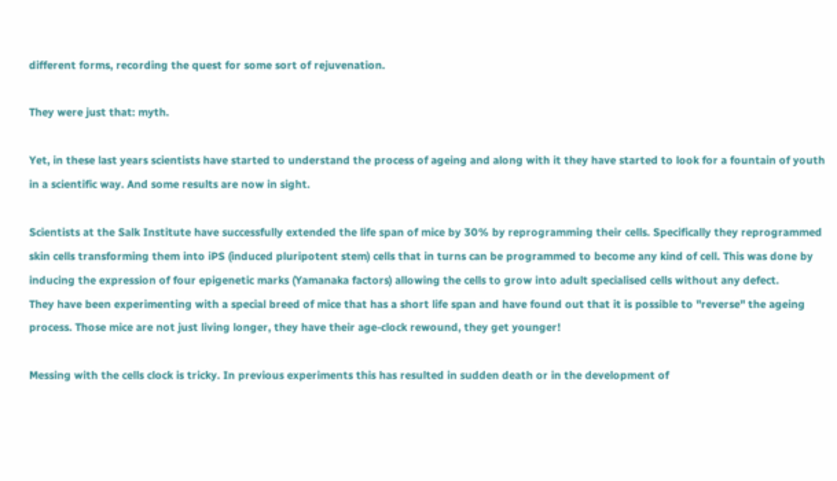different forms, recording the quest for some sort of rejuvenation.

They were just that: myth.

Yet, in these last years scientists have started to understand the process of ageing and along with it they have started to look for a fountain of youth in a scientific way. And some results are now in sight.

Scientists at the Salk Institute have successfully extended the life span of mice by 30% by reprogramming their cells. Specifically they reprogrammed skin cells transforming them into iPS (induced pluripotent stem) cells that in turns can be programmed to become any kind of cell. This was done by inducing the expression of four epigenetic marks (Yamanaka factors) allowing the cells to grow into adult specialised cells without any defect.
They have been experimenting with a special breed of mice that has a short life span and have found out that it is possible to "reverse" the ageing process. Those mice are not just living longer, they have their age-clock rewound, they get younger!

Messing with the cells clock is tricky. In previous experiments this has resulted in sudden death or in the development of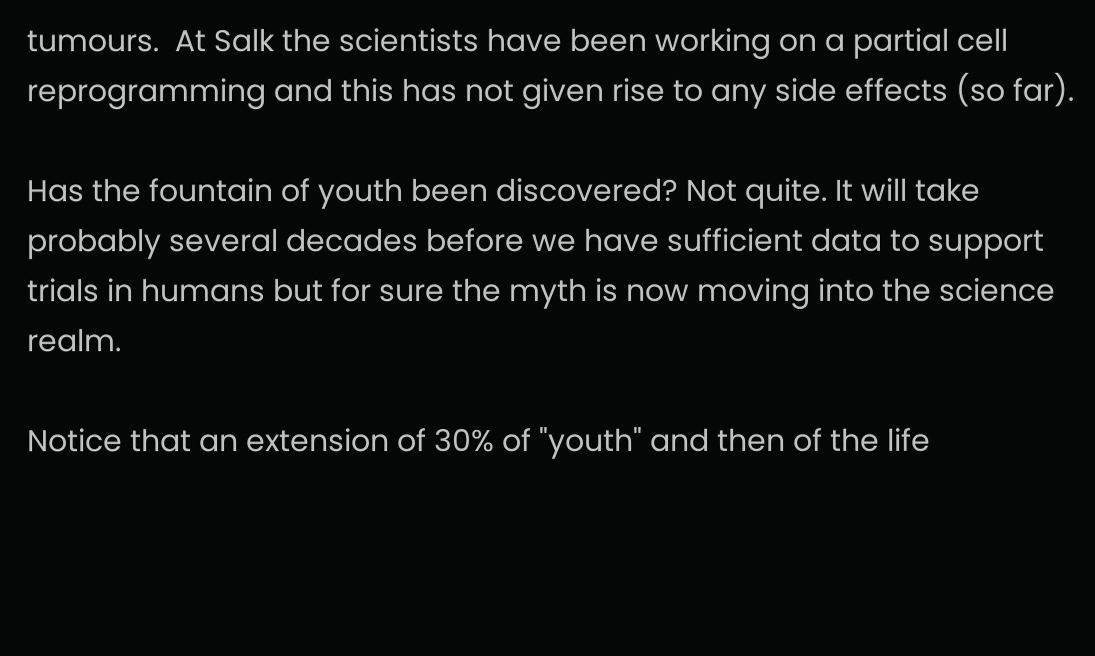tumours.  At Salk the scientists have been working on a partial cell reprogramming and this has not given rise to any side effects (so far).

Has the fountain of youth been discovered? Not quite. It will take probably several decades before we have sufficient data to support trials in humans but for sure the myth is now moving into the science realm.

Notice that an extension of 30% of "youth" and then of the life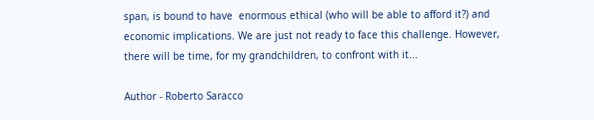span, is bound to have  enormous ethical (who will be able to afford it?) and economic implications. We are just not ready to face this challenge. However, there will be time, for my grandchildren, to confront with it...

Author - Roberto Saracco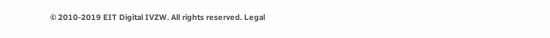© 2010-2019 EIT Digital IVZW. All rights reserved. Legal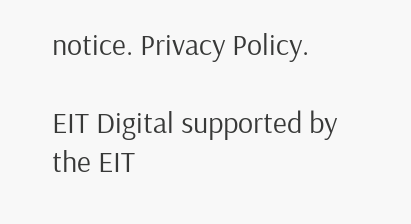notice. Privacy Policy.

EIT Digital supported by the EIT